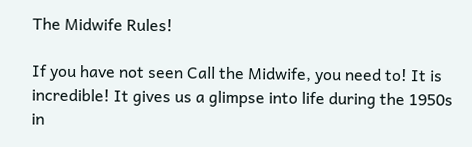The Midwife Rules!

If you have not seen Call the Midwife, you need to! It is incredible! It gives us a glimpse into life during the 1950s in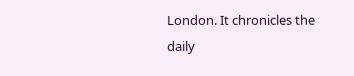London. It chronicles the daily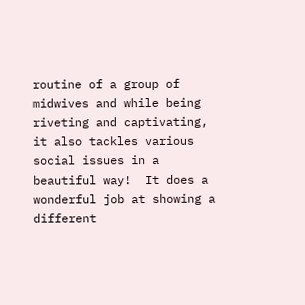routine of a group of midwives and while being riveting and captivating, it also tackles various social issues in a beautiful way!  It does a wonderful job at showing a different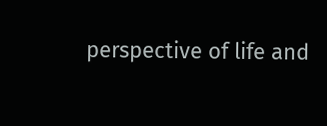perspective of life and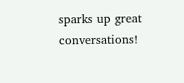sparks up great conversations!